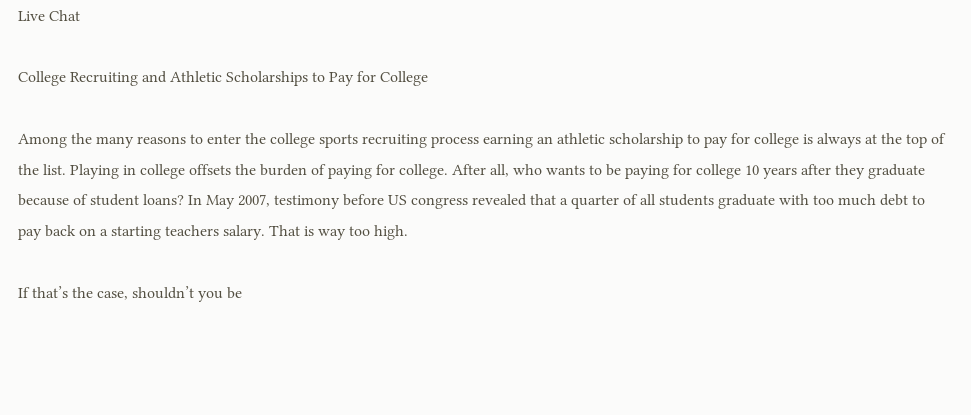Live Chat

College Recruiting and Athletic Scholarships to Pay for College

Among the many reasons to enter the college sports recruiting process earning an athletic scholarship to pay for college is always at the top of the list. Playing in college offsets the burden of paying for college. After all, who wants to be paying for college 10 years after they graduate because of student loans? In May 2007, testimony before US congress revealed that a quarter of all students graduate with too much debt to pay back on a starting teachers salary. That is way too high.

If that’s the case, shouldn’t you be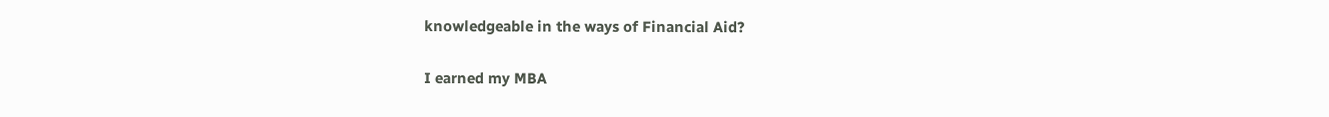knowledgeable in the ways of Financial Aid?

I earned my MBA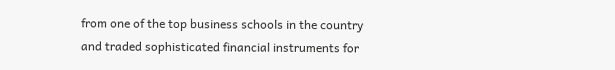from one of the top business schools in the country and traded sophisticated financial instruments for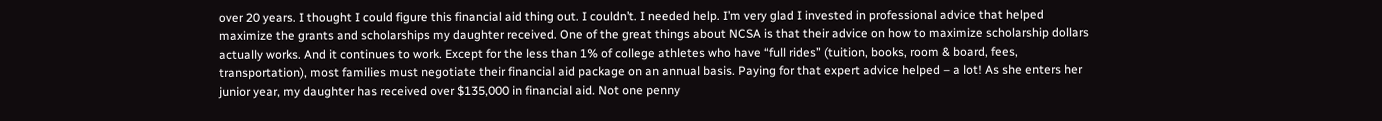over 20 years. I thought I could figure this financial aid thing out. I couldn’t. I needed help. I’m very glad I invested in professional advice that helped maximize the grants and scholarships my daughter received. One of the great things about NCSA is that their advice on how to maximize scholarship dollars actually works. And it continues to work. Except for the less than 1% of college athletes who have “full rides” (tuition, books, room & board, fees, transportation), most families must negotiate their financial aid package on an annual basis. Paying for that expert advice helped – a lot! As she enters her junior year, my daughter has received over $135,000 in financial aid. Not one penny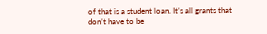of that is a student loan. It’s all grants that don’t have to be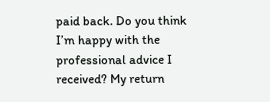paid back. Do you think I’m happy with the professional advice I received? My return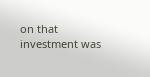on that investment was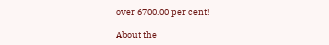over 6700.00 per cent!

About the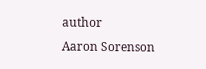author
Aaron Sorenson